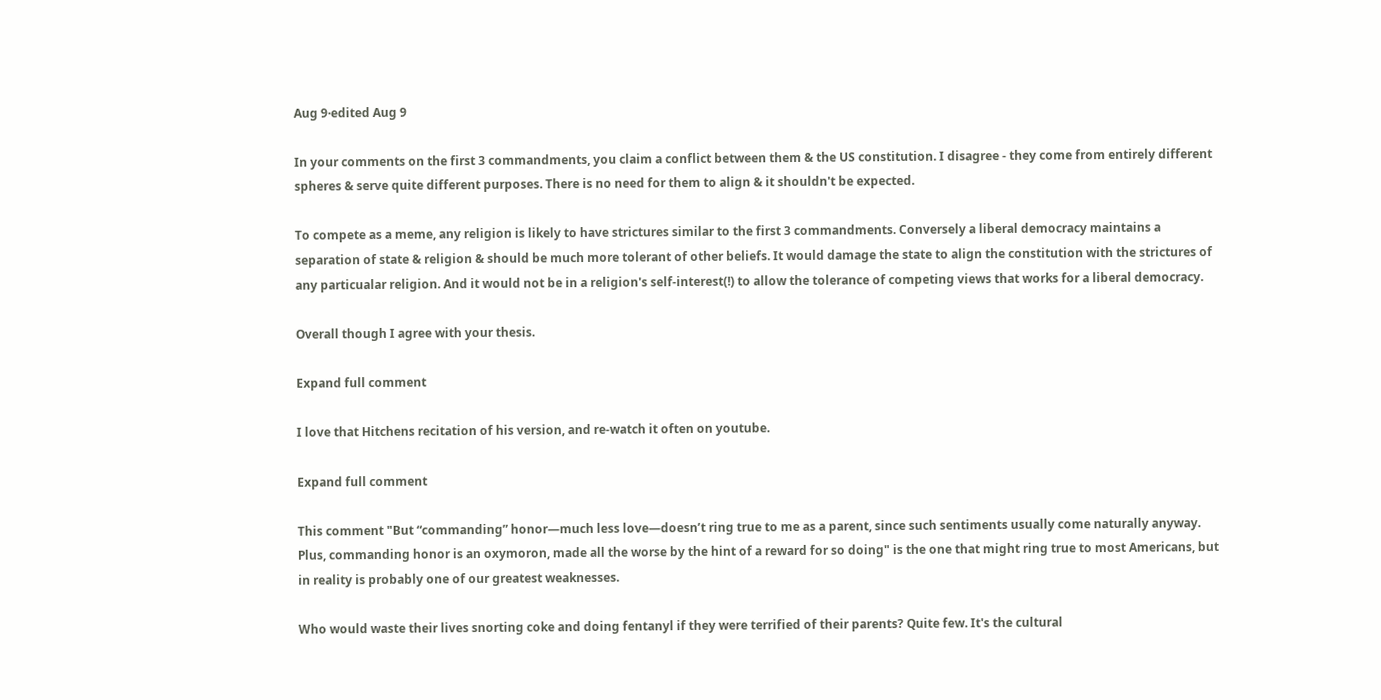Aug 9·edited Aug 9

In your comments on the first 3 commandments, you claim a conflict between them & the US constitution. I disagree - they come from entirely different spheres & serve quite different purposes. There is no need for them to align & it shouldn't be expected.

To compete as a meme, any religion is likely to have strictures similar to the first 3 commandments. Conversely a liberal democracy maintains a separation of state & religion & should be much more tolerant of other beliefs. It would damage the state to align the constitution with the strictures of any particualar religion. And it would not be in a religion's self-interest(!) to allow the tolerance of competing views that works for a liberal democracy.

Overall though I agree with your thesis.

Expand full comment

I love that Hitchens recitation of his version, and re-watch it often on youtube.

Expand full comment

This comment "But “commanding” honor—much less love—doesn’t ring true to me as a parent, since such sentiments usually come naturally anyway. Plus, commanding honor is an oxymoron, made all the worse by the hint of a reward for so doing" is the one that might ring true to most Americans, but in reality is probably one of our greatest weaknesses.

Who would waste their lives snorting coke and doing fentanyl if they were terrified of their parents? Quite few. It's the cultural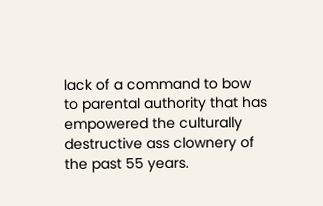lack of a command to bow to parental authority that has empowered the culturally destructive ass clownery of the past 55 years.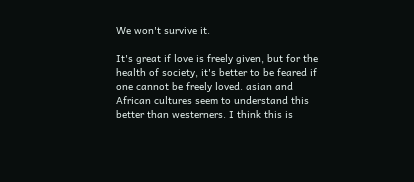We won't survive it.

It's great if love is freely given, but for the health of society, it's better to be feared if one cannot be freely loved. asian and African cultures seem to understand this better than westerners. I think this is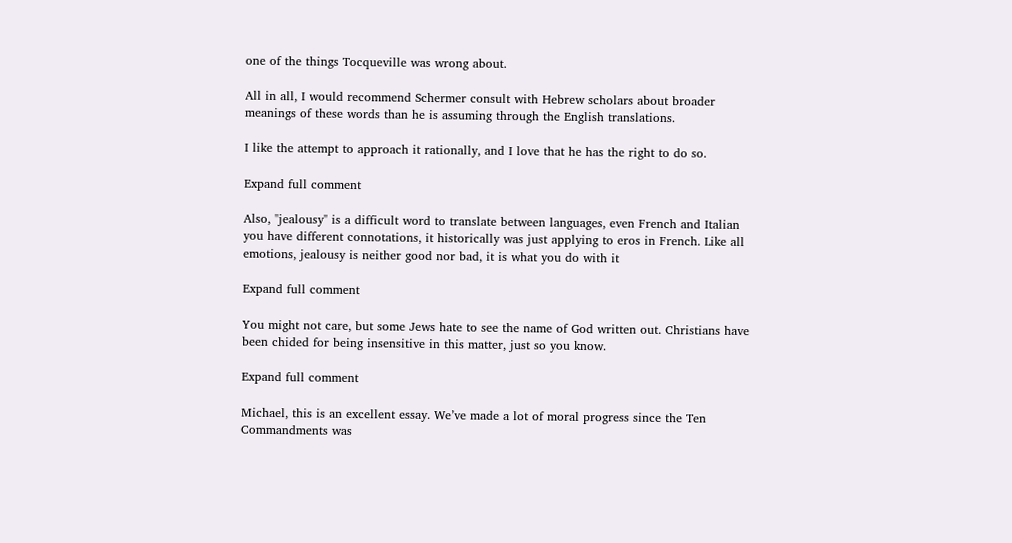one of the things Tocqueville was wrong about.

All in all, I would recommend Schermer consult with Hebrew scholars about broader meanings of these words than he is assuming through the English translations.

I like the attempt to approach it rationally, and I love that he has the right to do so.

Expand full comment

Also, "jealousy" is a difficult word to translate between languages, even French and Italian you have different connotations, it historically was just applying to eros in French. Like all emotions, jealousy is neither good nor bad, it is what you do with it

Expand full comment

You might not care, but some Jews hate to see the name of God written out. Christians have been chided for being insensitive in this matter, just so you know.

Expand full comment

Michael, this is an excellent essay. We’ve made a lot of moral progress since the Ten Commandments was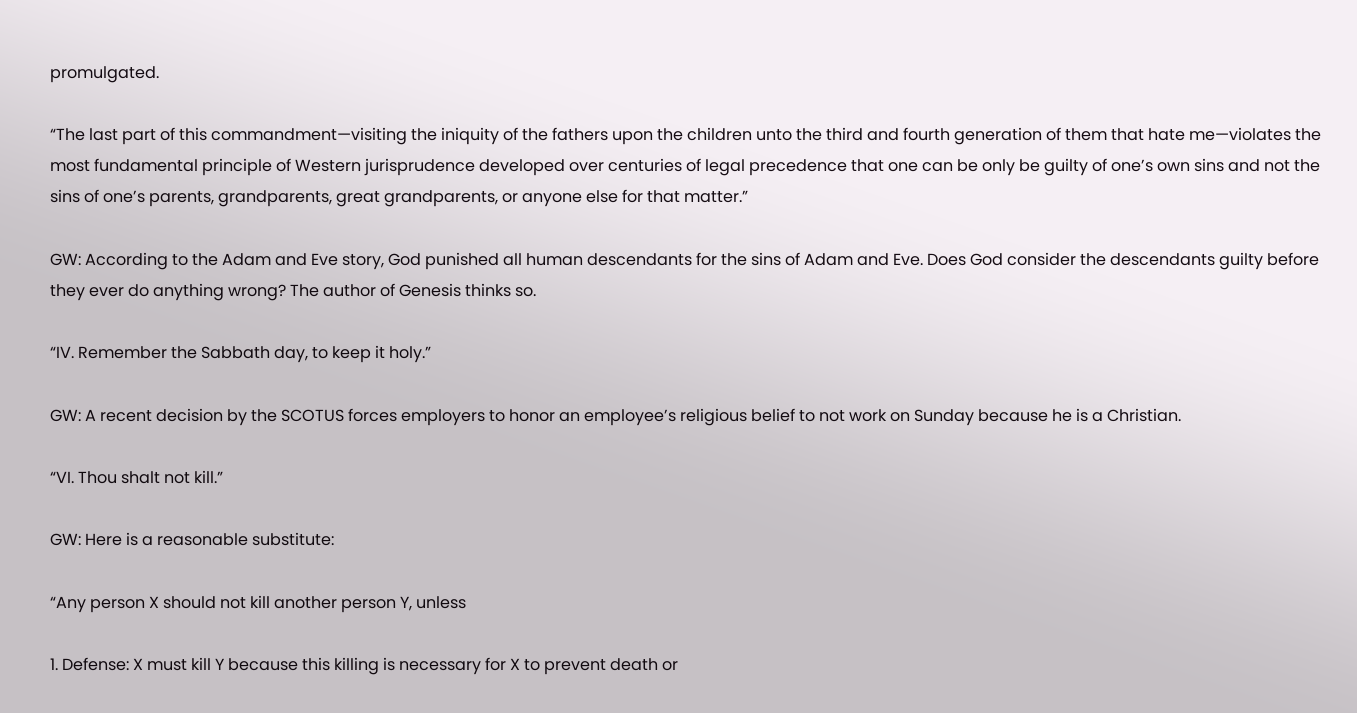promulgated.

“The last part of this commandment—visiting the iniquity of the fathers upon the children unto the third and fourth generation of them that hate me—violates the most fundamental principle of Western jurisprudence developed over centuries of legal precedence that one can be only be guilty of one’s own sins and not the sins of one’s parents, grandparents, great grandparents, or anyone else for that matter.”

GW: According to the Adam and Eve story, God punished all human descendants for the sins of Adam and Eve. Does God consider the descendants guilty before they ever do anything wrong? The author of Genesis thinks so.

“IV. Remember the Sabbath day, to keep it holy.”

GW: A recent decision by the SCOTUS forces employers to honor an employee’s religious belief to not work on Sunday because he is a Christian.

“VI. Thou shalt not kill.”

GW: Here is a reasonable substitute:

“Any person X should not kill another person Y, unless

1. Defense: X must kill Y because this killing is necessary for X to prevent death or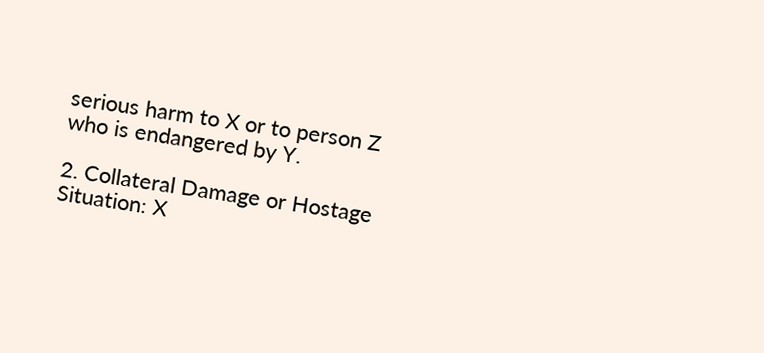serious harm to X or to person Z who is endangered by Y.

2. Collateral Damage or Hostage Situation: X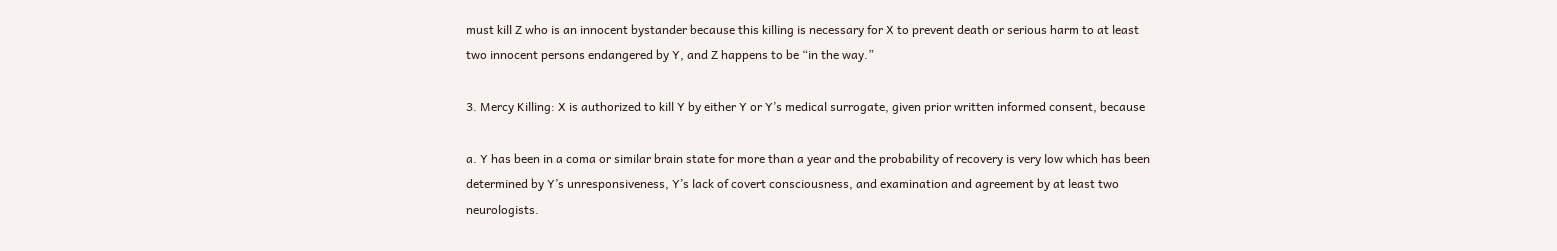must kill Z who is an innocent bystander because this killing is necessary for X to prevent death or serious harm to at least two innocent persons endangered by Y, and Z happens to be “in the way.”

3. Mercy Killing: X is authorized to kill Y by either Y or Y’s medical surrogate, given prior written informed consent, because

a. Y has been in a coma or similar brain state for more than a year and the probability of recovery is very low which has been determined by Y’s unresponsiveness, Y’s lack of covert consciousness, and examination and agreement by at least two neurologists.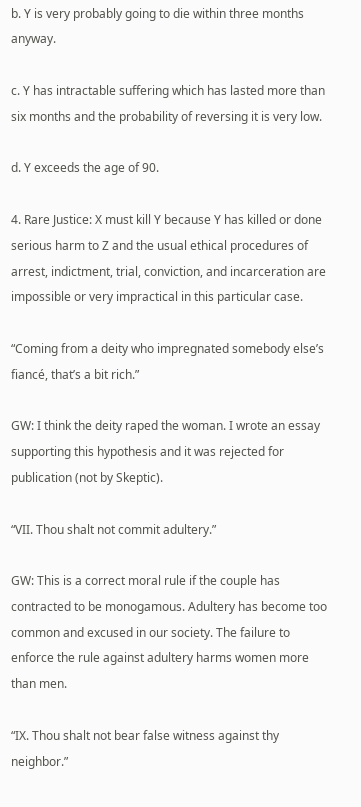b. Y is very probably going to die within three months anyway.

c. Y has intractable suffering which has lasted more than six months and the probability of reversing it is very low.

d. Y exceeds the age of 90.

4. Rare Justice: X must kill Y because Y has killed or done serious harm to Z and the usual ethical procedures of arrest, indictment, trial, conviction, and incarceration are impossible or very impractical in this particular case.

“Coming from a deity who impregnated somebody else’s fiancé, that’s a bit rich.”

GW: I think the deity raped the woman. I wrote an essay supporting this hypothesis and it was rejected for publication (not by Skeptic).

“VII. Thou shalt not commit adultery.”

GW: This is a correct moral rule if the couple has contracted to be monogamous. Adultery has become too common and excused in our society. The failure to enforce the rule against adultery harms women more than men.

“IX. Thou shalt not bear false witness against thy neighbor.”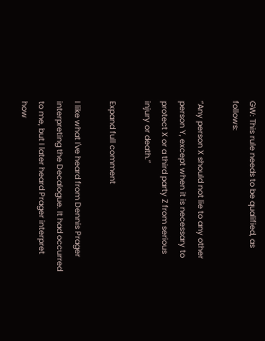GW: This rule needs to be qualified, as follows:

“Any person X should not lie to any other person Y, except when it is necessary to protect X or a third party Z from serious injury or death.”

Expand full comment

I like what I've heard from Dennis Prager interpreting the Decalogue. It had occurred to me, but I later heard Prager interpret how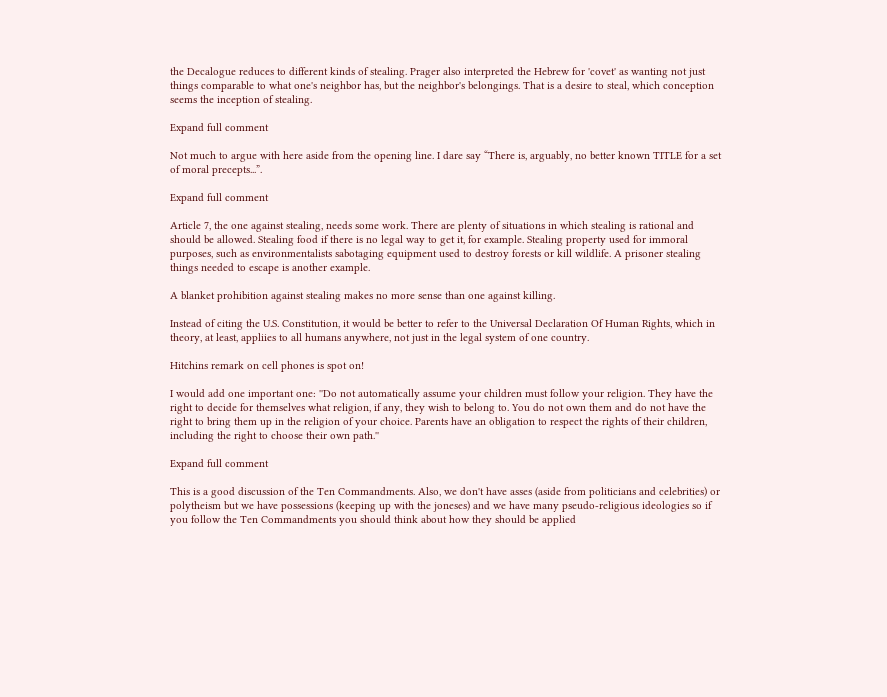the Decalogue reduces to different kinds of stealing. Prager also interpreted the Hebrew for 'covet' as wanting not just things comparable to what one's neighbor has, but the neighbor's belongings. That is a desire to steal, which conception seems the inception of stealing.

Expand full comment

Not much to argue with here aside from the opening line. I dare say “There is, arguably, no better known TITLE for a set of moral precepts...”.

Expand full comment

Article 7, the one against stealing, needs some work. There are plenty of situations in which stealing is rational and should be allowed. Stealing food if there is no legal way to get it, for example. Stealing property used for immoral purposes, such as environmentalists sabotaging equipment used to destroy forests or kill wildlife. A prisoner stealing things needed to escape is another example.

A blanket prohibition against stealing makes no more sense than one against killing.

Instead of citing the U.S. Constitution, it would be better to refer to the Universal Declaration Of Human Rights, which in theory, at least, appliies to all humans anywhere, not just in the legal system of one country.

Hitchins remark on cell phones is spot on!

I would add one important one: ''Do not automatically assume your children must follow your religion. They have the right to decide for themselves what religion, if any, they wish to belong to. You do not own them and do not have the right to bring them up in the religion of your choice. Parents have an obligation to respect the rights of their children, including the right to choose their own path.''

Expand full comment

This is a good discussion of the Ten Commandments. Also, we don't have asses (aside from politicians and celebrities) or polytheism but we have possessions (keeping up with the joneses) and we have many pseudo-religious ideologies so if you follow the Ten Commandments you should think about how they should be applied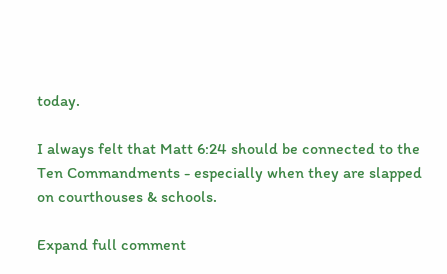today.

I always felt that Matt 6:24 should be connected to the Ten Commandments - especially when they are slapped on courthouses & schools.

Expand full comment